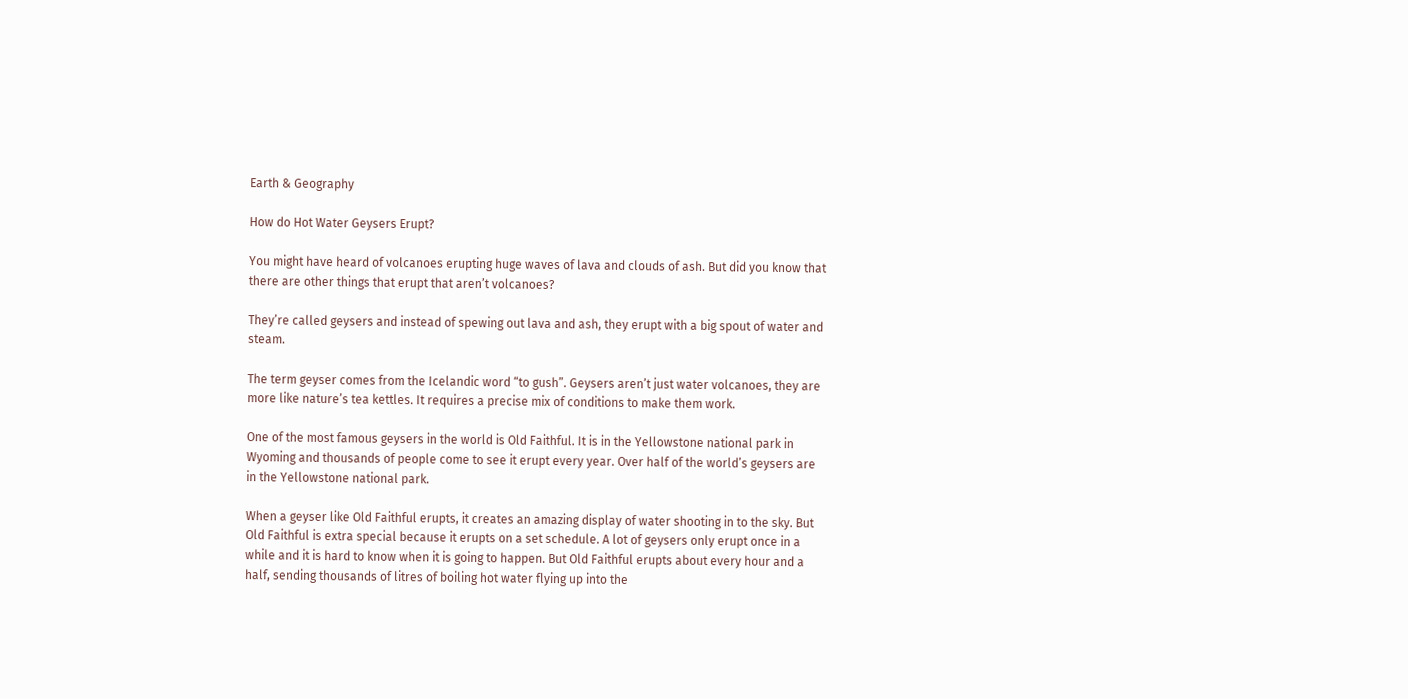Earth & Geography

How do Hot Water Geysers Erupt?

You might have heard of volcanoes erupting huge waves of lava and clouds of ash. But did you know that there are other things that erupt that aren’t volcanoes?

They’re called geysers and instead of spewing out lava and ash, they erupt with a big spout of water and steam.

The term geyser comes from the Icelandic word “to gush”. Geysers aren’t just water volcanoes, they are more like nature’s tea kettles. It requires a precise mix of conditions to make them work.

One of the most famous geysers in the world is Old Faithful. It is in the Yellowstone national park in Wyoming and thousands of people come to see it erupt every year. Over half of the world’s geysers are in the Yellowstone national park.

When a geyser like Old Faithful erupts, it creates an amazing display of water shooting in to the sky. But Old Faithful is extra special because it erupts on a set schedule. A lot of geysers only erupt once in a while and it is hard to know when it is going to happen. But Old Faithful erupts about every hour and a half, sending thousands of litres of boiling hot water flying up into the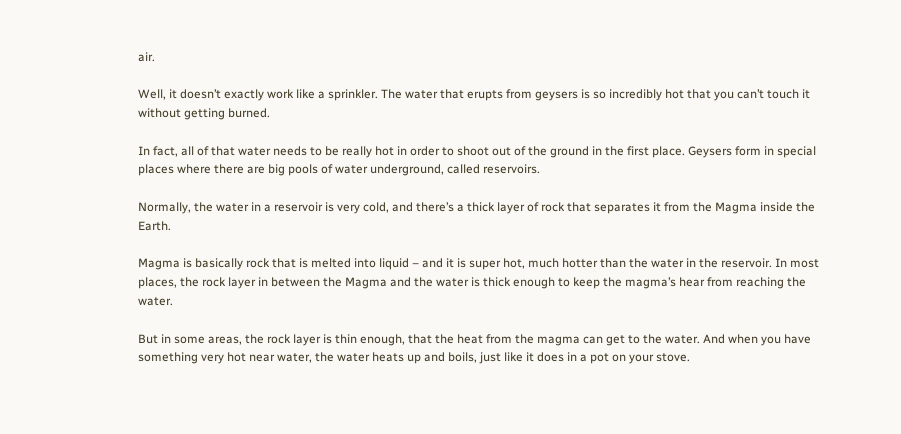air.

Well, it doesn’t exactly work like a sprinkler. The water that erupts from geysers is so incredibly hot that you can’t touch it without getting burned.

In fact, all of that water needs to be really hot in order to shoot out of the ground in the first place. Geysers form in special places where there are big pools of water underground, called reservoirs.

Normally, the water in a reservoir is very cold, and there’s a thick layer of rock that separates it from the Magma inside the Earth.

Magma is basically rock that is melted into liquid – and it is super hot, much hotter than the water in the reservoir. In most places, the rock layer in between the Magma and the water is thick enough to keep the magma’s hear from reaching the water.

But in some areas, the rock layer is thin enough, that the heat from the magma can get to the water. And when you have something very hot near water, the water heats up and boils, just like it does in a pot on your stove.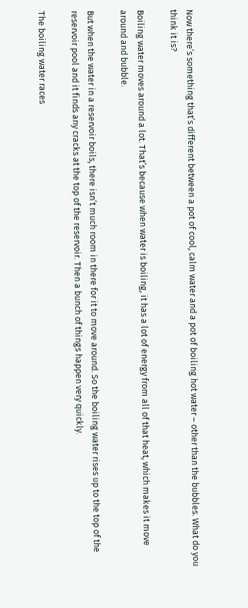Now there’s something that’s different between a pot of cool, calm water and a pot of boiling hot water – other than the bubbles. What do you think it is?

Boiling water moves around a lot. That’s because when water is boiling, it has a lot of energy from all of that heat, which makes it move around and bubble.

But when the water in a reservoir boils, there isn’t much room in there for it to move around. So the boiling water rises up to the top of the reservoir pool and it finds any cracks at the top of the reservoir. Then a bunch of things happen very quickly.

The boiling water races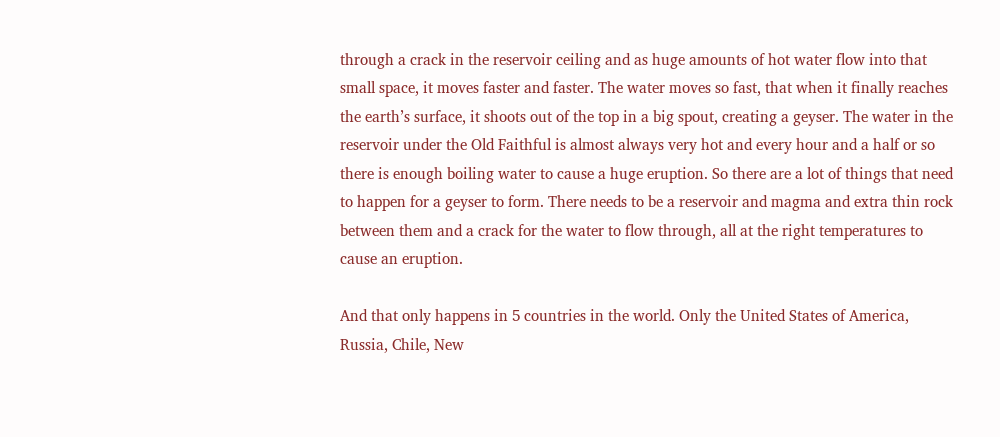through a crack in the reservoir ceiling and as huge amounts of hot water flow into that small space, it moves faster and faster. The water moves so fast, that when it finally reaches the earth’s surface, it shoots out of the top in a big spout, creating a geyser. The water in the reservoir under the Old Faithful is almost always very hot and every hour and a half or so there is enough boiling water to cause a huge eruption. So there are a lot of things that need to happen for a geyser to form. There needs to be a reservoir and magma and extra thin rock between them and a crack for the water to flow through, all at the right temperatures to cause an eruption.

And that only happens in 5 countries in the world. Only the United States of America, Russia, Chile, New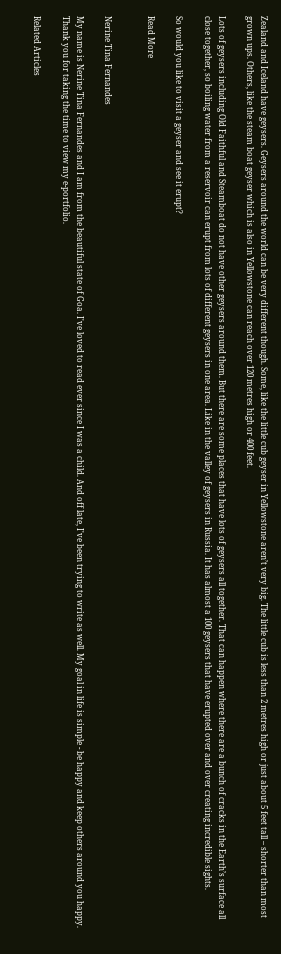Zealand and Iceland have geysers. Geysers around the world can be very different though. Some, like the little cub geyser in Yellowstone aren’t very big. The little cub is less than 2 metres high or just about 5 feet tall – shorter than most grown ups. Others, like the steam boat geyser which is also in Yellowstone can reach over 120 metres high or 400 feet.

Lots of geysers including Old Faithful and Steamboat do not have other geysers around them. But there are some places that have lots of geysers all together. That can happen where there are a bunch of cracks in the Earth’s surface all close together, so boiling water from a reservoir can erupt from lots of different geysers in one area. Like in the valley of geysers in Russia. It has almost a 100 geysers that have erupted over and over creating incredible sights.

So would you like to visit a geyser and see it erupt?

Read More


Nerine Tina Fernandes

My name is Nerine Tina Fernandes and I am from the beautiful state of Goa. I've loved to read ever since I was a child. And off late, I've been trying to write as well. My goal in life is simple - be happy and keep others around you happy. Thank you for taking the time to view my e-portfolio.

Related Articles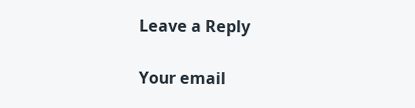Leave a Reply

Your email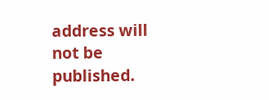address will not be published.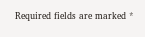Required fields are marked *